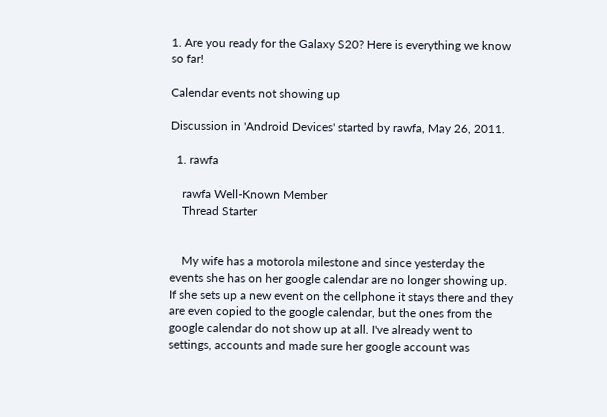1. Are you ready for the Galaxy S20? Here is everything we know so far!

Calendar events not showing up

Discussion in 'Android Devices' started by rawfa, May 26, 2011.

  1. rawfa

    rawfa Well-Known Member
    Thread Starter


    My wife has a motorola milestone and since yesterday the events she has on her google calendar are no longer showing up. If she sets up a new event on the cellphone it stays there and they are even copied to the google calendar, but the ones from the google calendar do not show up at all. I've already went to settings, accounts and made sure her google account was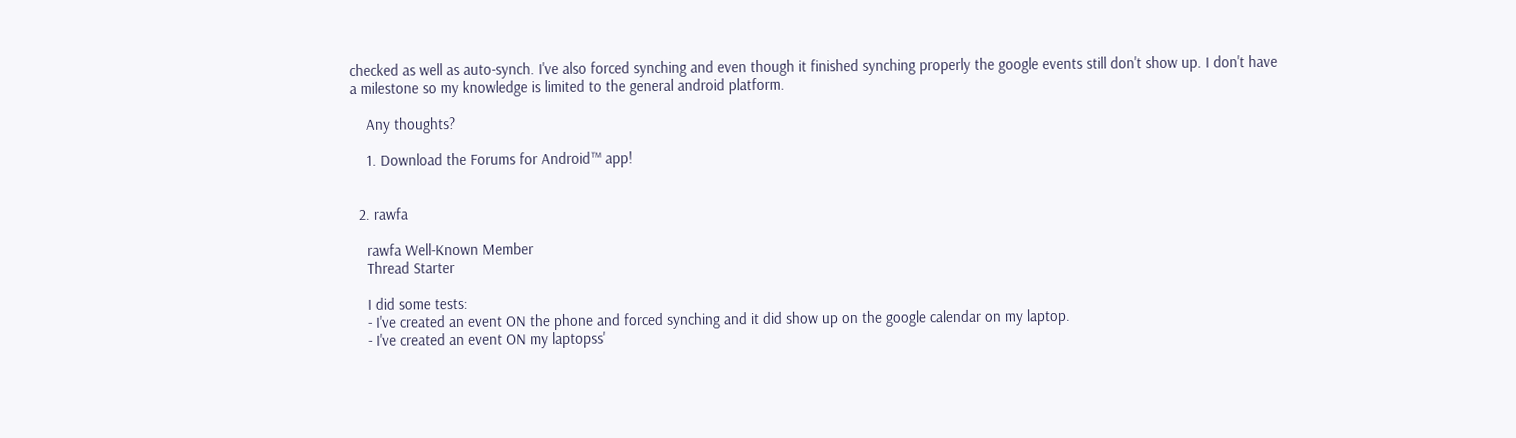checked as well as auto-synch. I've also forced synching and even though it finished synching properly the google events still don't show up. I don't have a milestone so my knowledge is limited to the general android platform.

    Any thoughts?

    1. Download the Forums for Android™ app!


  2. rawfa

    rawfa Well-Known Member
    Thread Starter

    I did some tests:
    - I've created an event ON the phone and forced synching and it did show up on the google calendar on my laptop.
    - I've created an event ON my laptopss'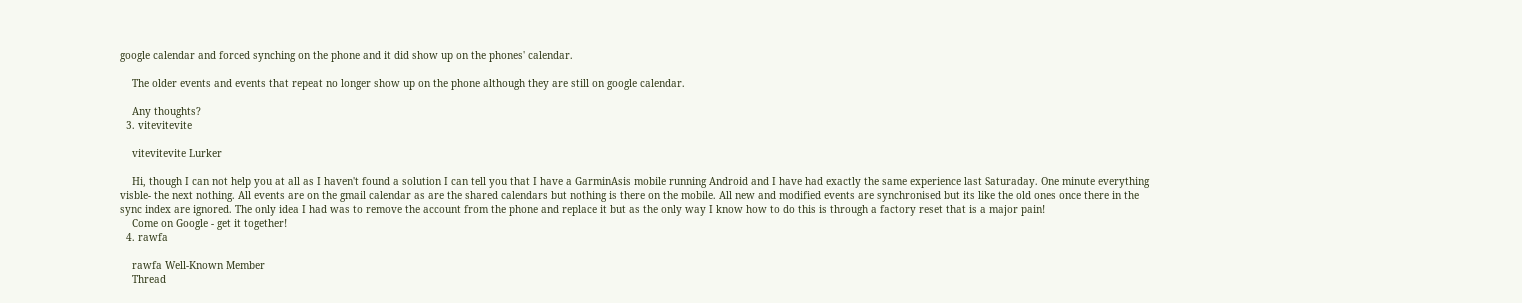google calendar and forced synching on the phone and it did show up on the phones' calendar.

    The older events and events that repeat no longer show up on the phone although they are still on google calendar.

    Any thoughts?
  3. vitevitevite

    vitevitevite Lurker

    Hi, though I can not help you at all as I haven't found a solution I can tell you that I have a GarminAsis mobile running Android and I have had exactly the same experience last Saturaday. One minute everything visble- the next nothing. All events are on the gmail calendar as are the shared calendars but nothing is there on the mobile. All new and modified events are synchronised but its like the old ones once there in the sync index are ignored. The only idea I had was to remove the account from the phone and replace it but as the only way I know how to do this is through a factory reset that is a major pain!
    Come on Google - get it together!
  4. rawfa

    rawfa Well-Known Member
    Thread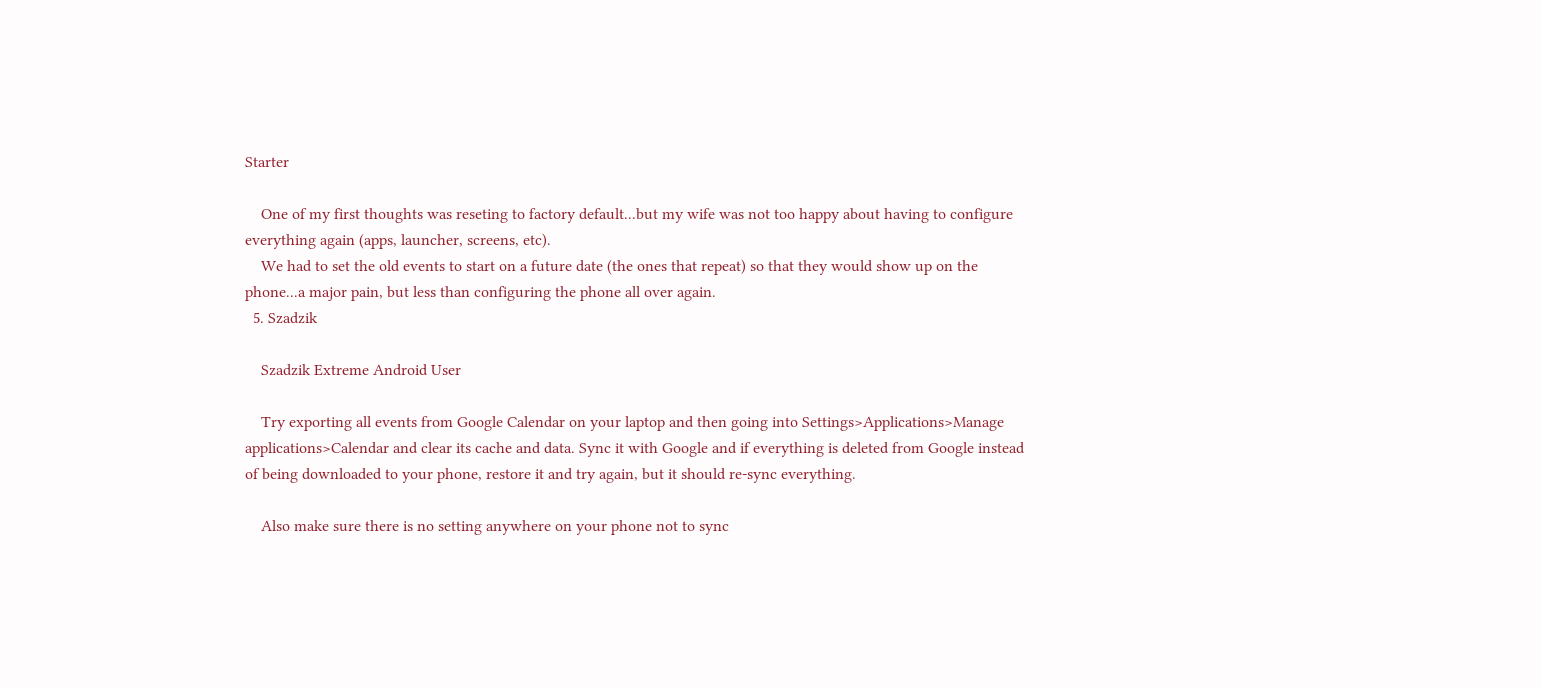Starter

    One of my first thoughts was reseting to factory default...but my wife was not too happy about having to configure everything again (apps, launcher, screens, etc).
    We had to set the old events to start on a future date (the ones that repeat) so that they would show up on the phone...a major pain, but less than configuring the phone all over again.
  5. Szadzik

    Szadzik Extreme Android User

    Try exporting all events from Google Calendar on your laptop and then going into Settings>Applications>Manage applications>Calendar and clear its cache and data. Sync it with Google and if everything is deleted from Google instead of being downloaded to your phone, restore it and try again, but it should re-sync everything.

    Also make sure there is no setting anywhere on your phone not to sync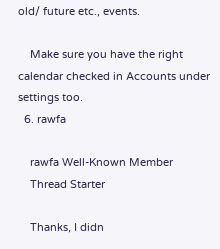old/ future etc., events.

    Make sure you have the right calendar checked in Accounts under settings too.
  6. rawfa

    rawfa Well-Known Member
    Thread Starter

    Thanks, I didn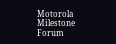Motorola Milestone Forum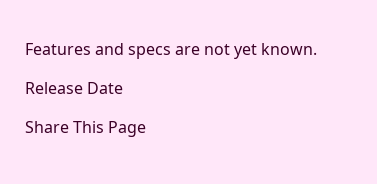Features and specs are not yet known.

Release Date

Share This Page